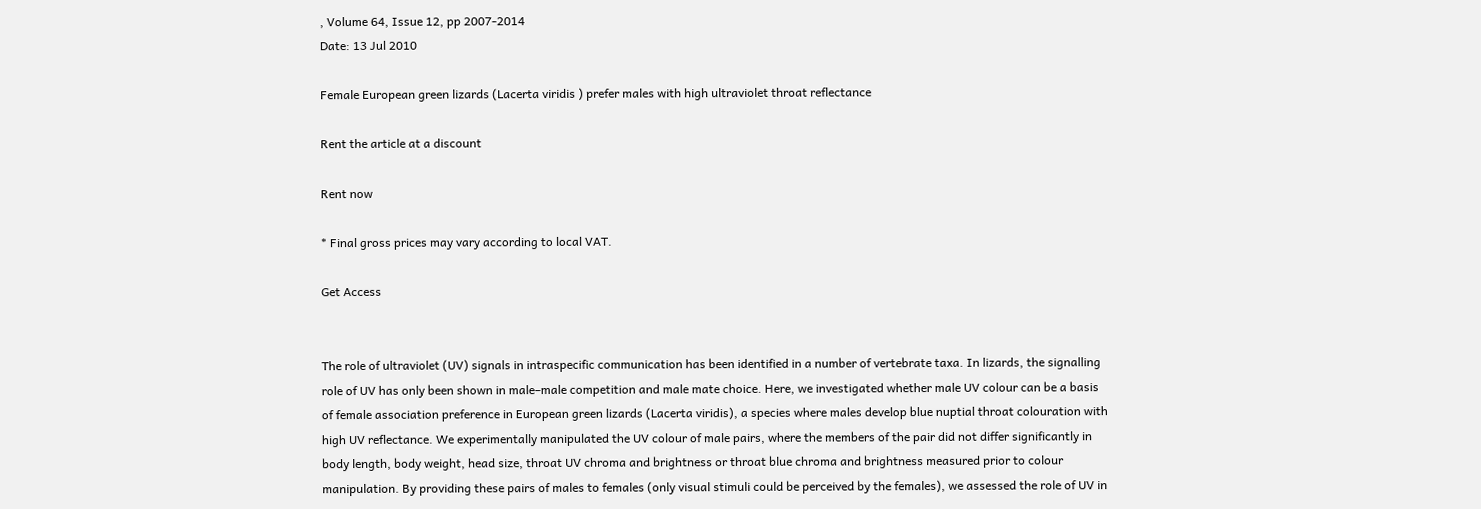, Volume 64, Issue 12, pp 2007-2014
Date: 13 Jul 2010

Female European green lizards (Lacerta viridis ) prefer males with high ultraviolet throat reflectance

Rent the article at a discount

Rent now

* Final gross prices may vary according to local VAT.

Get Access


The role of ultraviolet (UV) signals in intraspecific communication has been identified in a number of vertebrate taxa. In lizards, the signalling role of UV has only been shown in male–male competition and male mate choice. Here, we investigated whether male UV colour can be a basis of female association preference in European green lizards (Lacerta viridis), a species where males develop blue nuptial throat colouration with high UV reflectance. We experimentally manipulated the UV colour of male pairs, where the members of the pair did not differ significantly in body length, body weight, head size, throat UV chroma and brightness or throat blue chroma and brightness measured prior to colour manipulation. By providing these pairs of males to females (only visual stimuli could be perceived by the females), we assessed the role of UV in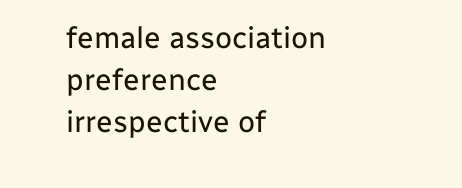female association preference irrespective of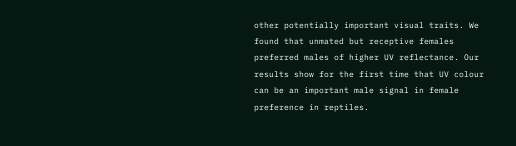other potentially important visual traits. We found that unmated but receptive females preferred males of higher UV reflectance. Our results show for the first time that UV colour can be an important male signal in female preference in reptiles.